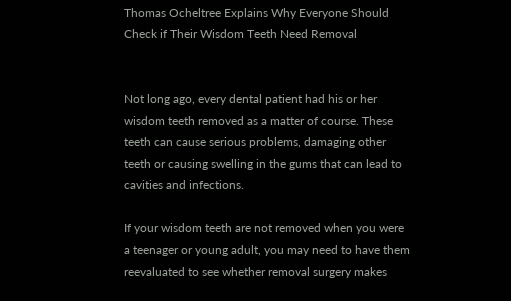Thomas Ocheltree Explains Why Everyone Should Check if Their Wisdom Teeth Need Removal


Not long ago, every dental patient had his or her wisdom teeth removed as a matter of course. These teeth can cause serious problems, damaging other teeth or causing swelling in the gums that can lead to cavities and infections.

If your wisdom teeth are not removed when you were a teenager or young adult, you may need to have them reevaluated to see whether removal surgery makes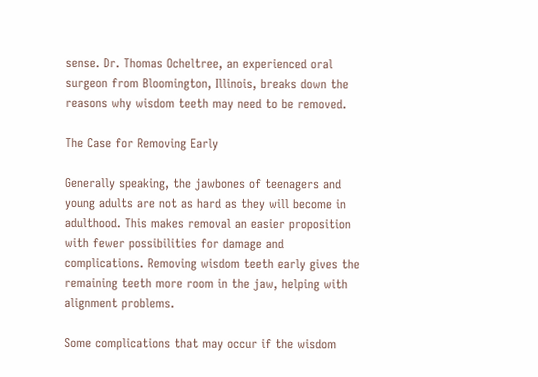sense. Dr. Thomas Ocheltree, an experienced oral surgeon from Bloomington, Illinois, breaks down the reasons why wisdom teeth may need to be removed.

The Case for Removing Early

Generally speaking, the jawbones of teenagers and young adults are not as hard as they will become in adulthood. This makes removal an easier proposition with fewer possibilities for damage and complications. Removing wisdom teeth early gives the remaining teeth more room in the jaw, helping with alignment problems.

Some complications that may occur if the wisdom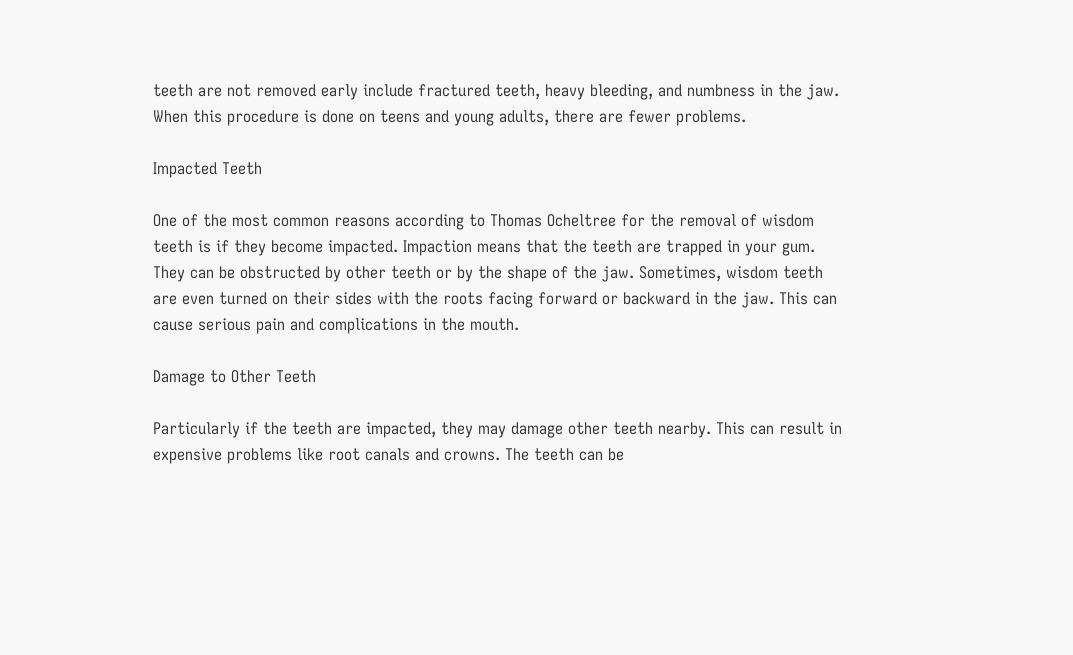teeth are not removed early include fractured teeth, heavy bleeding, and numbness in the jaw. When this procedure is done on teens and young adults, there are fewer problems.

Impacted Teeth

One of the most common reasons according to Thomas Ocheltree for the removal of wisdom teeth is if they become impacted. Impaction means that the teeth are trapped in your gum. They can be obstructed by other teeth or by the shape of the jaw. Sometimes, wisdom teeth are even turned on their sides with the roots facing forward or backward in the jaw. This can cause serious pain and complications in the mouth.

Damage to Other Teeth

Particularly if the teeth are impacted, they may damage other teeth nearby. This can result in expensive problems like root canals and crowns. The teeth can be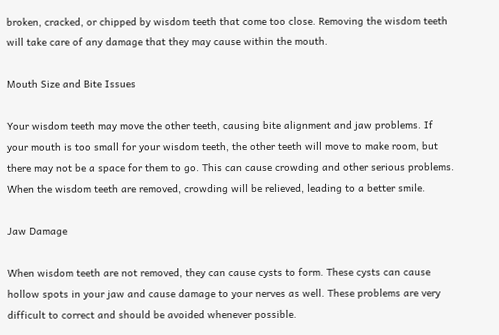broken, cracked, or chipped by wisdom teeth that come too close. Removing the wisdom teeth will take care of any damage that they may cause within the mouth.

Mouth Size and Bite Issues

Your wisdom teeth may move the other teeth, causing bite alignment and jaw problems. If your mouth is too small for your wisdom teeth, the other teeth will move to make room, but there may not be a space for them to go. This can cause crowding and other serious problems. When the wisdom teeth are removed, crowding will be relieved, leading to a better smile.

Jaw Damage

When wisdom teeth are not removed, they can cause cysts to form. These cysts can cause hollow spots in your jaw and cause damage to your nerves as well. These problems are very difficult to correct and should be avoided whenever possible.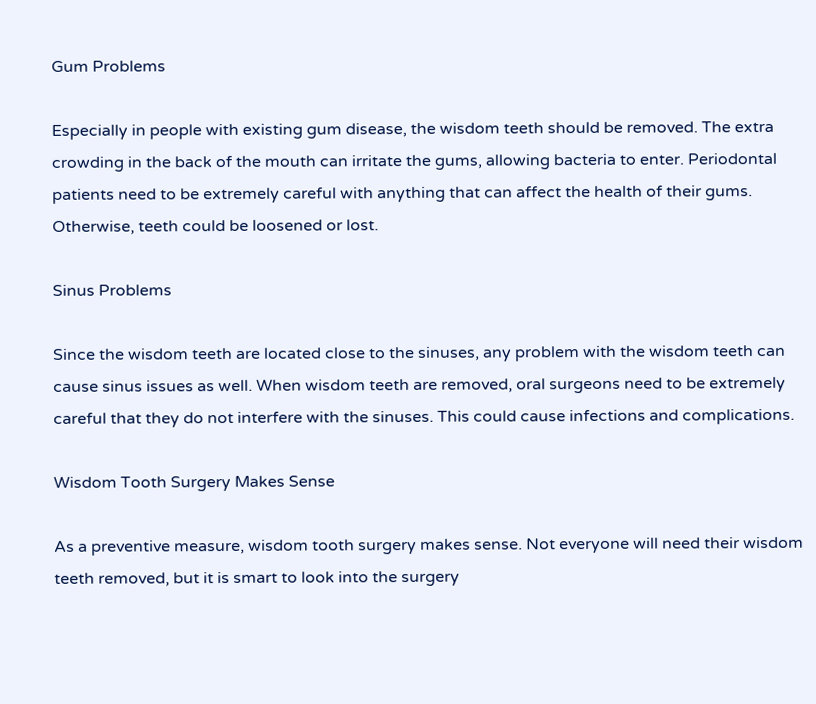Gum Problems

Especially in people with existing gum disease, the wisdom teeth should be removed. The extra crowding in the back of the mouth can irritate the gums, allowing bacteria to enter. Periodontal patients need to be extremely careful with anything that can affect the health of their gums. Otherwise, teeth could be loosened or lost.

Sinus Problems

Since the wisdom teeth are located close to the sinuses, any problem with the wisdom teeth can cause sinus issues as well. When wisdom teeth are removed, oral surgeons need to be extremely careful that they do not interfere with the sinuses. This could cause infections and complications.

Wisdom Tooth Surgery Makes Sense

As a preventive measure, wisdom tooth surgery makes sense. Not everyone will need their wisdom teeth removed, but it is smart to look into the surgery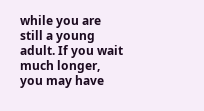while you are still a young adult. If you wait much longer, you may have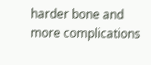harder bone and more complications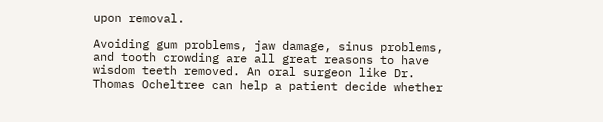upon removal.

Avoiding gum problems, jaw damage, sinus problems, and tooth crowding are all great reasons to have wisdom teeth removed. An oral surgeon like Dr. Thomas Ocheltree can help a patient decide whether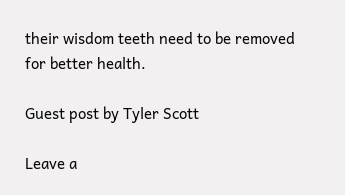their wisdom teeth need to be removed for better health.

Guest post by Tyler Scott

Leave a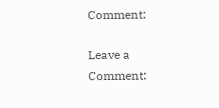Comment:

Leave a Comment: